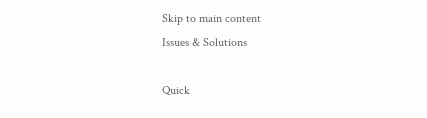Skip to main content
Issues & Solutions

Quick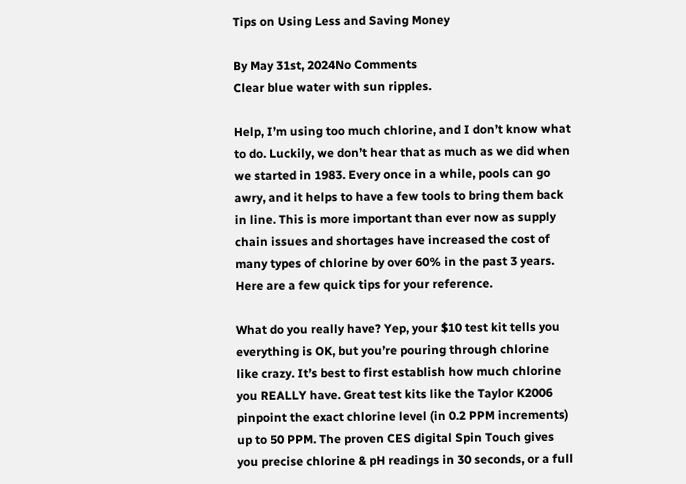Tips on Using Less and Saving Money

By May 31st, 2024No Comments
Clear blue water with sun ripples.

Help, I’m using too much chlorine, and I don’t know what to do. Luckily, we don’t hear that as much as we did when we started in 1983. Every once in a while, pools can go awry, and it helps to have a few tools to bring them back in line. This is more important than ever now as supply chain issues and shortages have increased the cost of many types of chlorine by over 60% in the past 3 years. Here are a few quick tips for your reference.

What do you really have? Yep, your $10 test kit tells you everything is OK, but you’re pouring through chlorine like crazy. It’s best to first establish how much chlorine you REALLY have. Great test kits like the Taylor K2006 pinpoint the exact chlorine level (in 0.2 PPM increments) up to 50 PPM. The proven CES digital Spin Touch gives you precise chlorine & pH readings in 30 seconds, or a full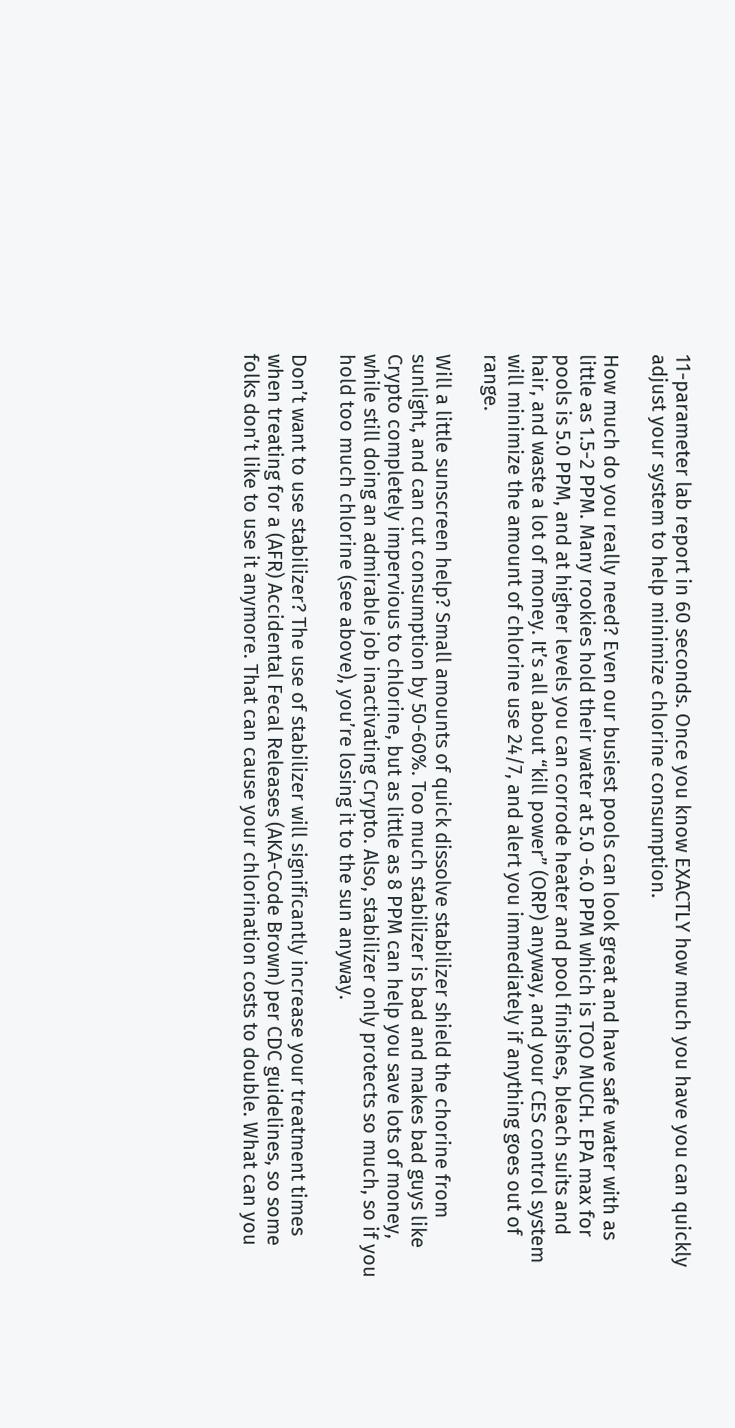11-parameter lab report in 60 seconds. Once you know EXACTLY how much you have you can quickly adjust your system to help minimize chlorine consumption.

How much do you really need? Even our busiest pools can look great and have safe water with as little as 1.5-2 PPM. Many rookies hold their water at 5.0 -6.0 PPM which is TOO MUCH. EPA max for pools is 5.0 PPM, and at higher levels you can corrode heater and pool finishes, bleach suits and hair, and waste a lot of money. It’s all about “kill power” (ORP) anyway, and your CES control system will minimize the amount of chlorine use 24/7, and alert you immediately if anything goes out of range.

Will a little sunscreen help? Small amounts of quick dissolve stabilizer shield the chorine from sunlight, and can cut consumption by 50-60%. Too much stabilizer is bad and makes bad guys like Crypto completely impervious to chlorine, but as little as 8 PPM can help you save lots of money, while still doing an admirable job inactivating Crypto. Also, stabilizer only protects so much, so if you hold too much chlorine (see above), you’re losing it to the sun anyway.

Don’t want to use stabilizer? The use of stabilizer will significantly increase your treatment times when treating for a (AFR) Accidental Fecal Releases (AKA-Code Brown) per CDC guidelines, so some folks don’t like to use it anymore. That can cause your chlorination costs to double. What can you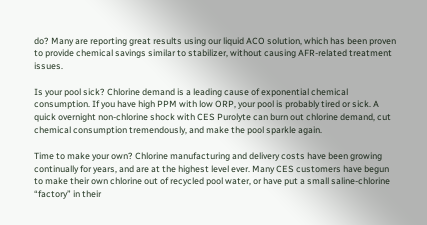do? Many are reporting great results using our liquid ACO solution, which has been proven to provide chemical savings similar to stabilizer, without causing AFR-related treatment issues.

Is your pool sick? Chlorine demand is a leading cause of exponential chemical consumption. If you have high PPM with low ORP, your pool is probably tired or sick. A quick overnight non-chlorine shock with CES Purolyte can burn out chlorine demand, cut chemical consumption tremendously, and make the pool sparkle again.

Time to make your own? Chlorine manufacturing and delivery costs have been growing continually for years, and are at the highest level ever. Many CES customers have begun to make their own chlorine out of recycled pool water, or have put a small saline-chlorine “factory” in their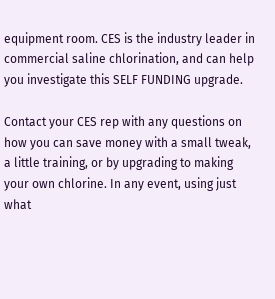equipment room. CES is the industry leader in commercial saline chlorination, and can help you investigate this SELF FUNDING upgrade.

Contact your CES rep with any questions on how you can save money with a small tweak, a little training, or by upgrading to making your own chlorine. In any event, using just what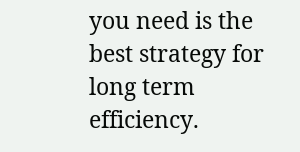you need is the best strategy for long term efficiency.